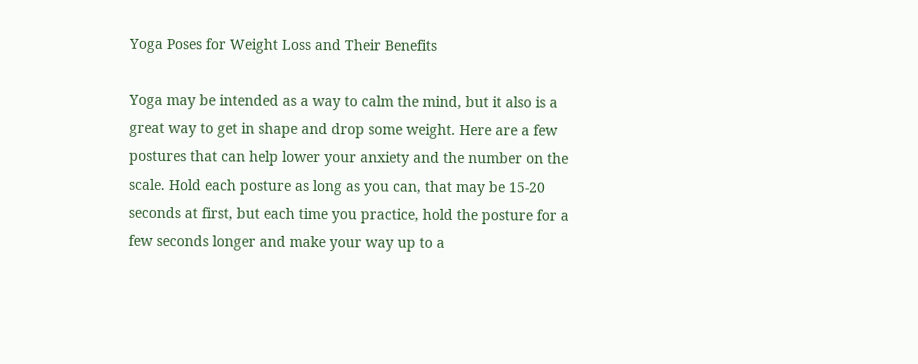Yoga Poses for Weight Loss and Their Benefits

Yoga may be intended as a way to calm the mind, but it also is a great way to get in shape and drop some weight. Here are a few postures that can help lower your anxiety and the number on the scale. Hold each posture as long as you can, that may be 15-20 seconds at first, but each time you practice, hold the posture for a few seconds longer and make your way up to a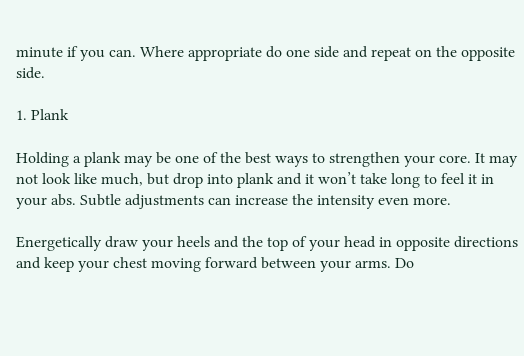minute if you can. Where appropriate do one side and repeat on the opposite side.

1. Plank

Holding a plank may be one of the best ways to strengthen your core. It may not look like much, but drop into plank and it won’t take long to feel it in your abs. Subtle adjustments can increase the intensity even more.

Energetically draw your heels and the top of your head in opposite directions and keep your chest moving forward between your arms. Do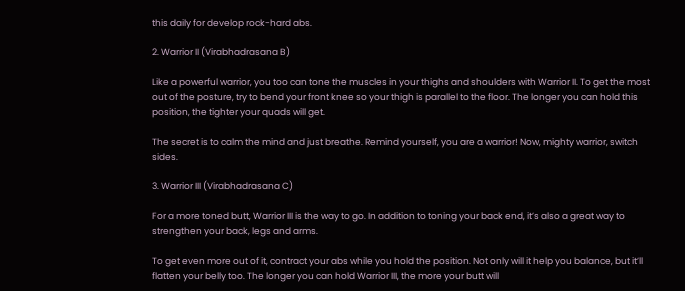this daily for develop rock-hard abs.

2. Warrior II (Virabhadrasana B)

Like a powerful warrior, you too can tone the muscles in your thighs and shoulders with Warrior II. To get the most out of the posture, try to bend your front knee so your thigh is parallel to the floor. The longer you can hold this position, the tighter your quads will get.

The secret is to calm the mind and just breathe. Remind yourself, you are a warrior! Now, mighty warrior, switch sides.

3. Warrior III (Virabhadrasana C)

For a more toned butt, Warrior III is the way to go. In addition to toning your back end, it’s also a great way to strengthen your back, legs and arms.

To get even more out of it, contract your abs while you hold the position. Not only will it help you balance, but it’ll flatten your belly too. The longer you can hold Warrior III, the more your butt will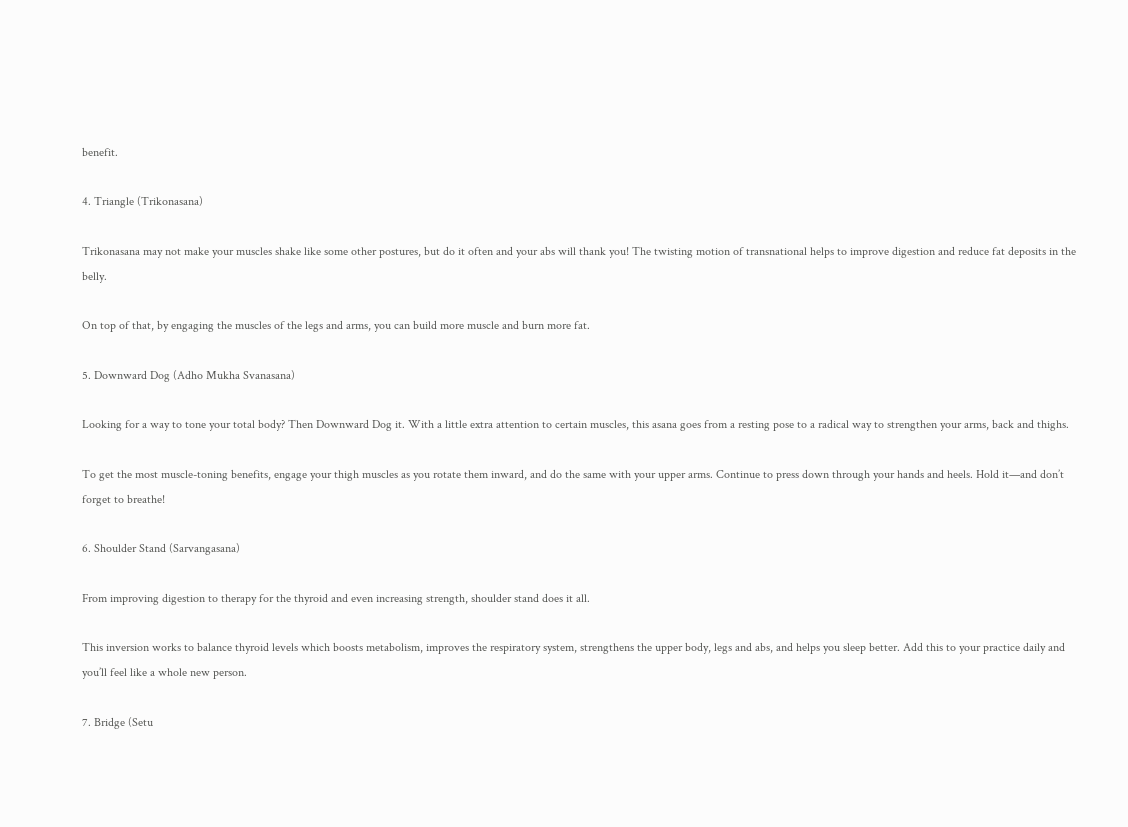benefit.

4. Triangle (Trikonasana)

Trikonasana may not make your muscles shake like some other postures, but do it often and your abs will thank you! The twisting motion of transnational helps to improve digestion and reduce fat deposits in the belly.

On top of that, by engaging the muscles of the legs and arms, you can build more muscle and burn more fat.

5. Downward Dog (Adho Mukha Svanasana)

Looking for a way to tone your total body? Then Downward Dog it. With a little extra attention to certain muscles, this asana goes from a resting pose to a radical way to strengthen your arms, back and thighs.

To get the most muscle-toning benefits, engage your thigh muscles as you rotate them inward, and do the same with your upper arms. Continue to press down through your hands and heels. Hold it—and don’t forget to breathe!

6. Shoulder Stand (Sarvangasana)

From improving digestion to therapy for the thyroid and even increasing strength, shoulder stand does it all.

This inversion works to balance thyroid levels which boosts metabolism, improves the respiratory system, strengthens the upper body, legs and abs, and helps you sleep better. Add this to your practice daily and you’ll feel like a whole new person.

7. Bridge (Setu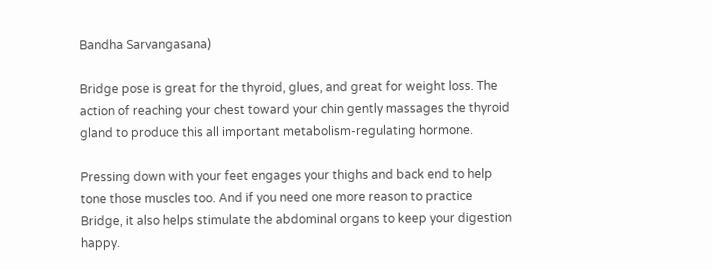Bandha Sarvangasana)

Bridge pose is great for the thyroid, glues, and great for weight loss. The action of reaching your chest toward your chin gently massages the thyroid gland to produce this all important metabolism-regulating hormone.

Pressing down with your feet engages your thighs and back end to help tone those muscles too. And if you need one more reason to practice Bridge, it also helps stimulate the abdominal organs to keep your digestion happy.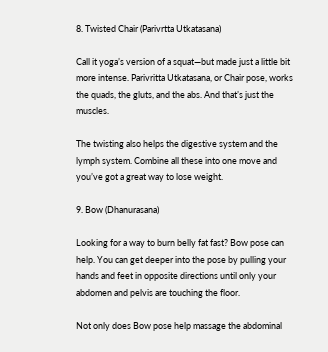8. Twisted Chair (Parivrtta Utkatasana)

Call it yoga’s version of a squat—but made just a little bit more intense. Parivritta Utkatasana, or Chair pose, works the quads, the gluts, and the abs. And that’s just the muscles.

The twisting also helps the digestive system and the lymph system. Combine all these into one move and you’ve got a great way to lose weight.

9. Bow (Dhanurasana)

Looking for a way to burn belly fat fast? Bow pose can help. You can get deeper into the pose by pulling your hands and feet in opposite directions until only your abdomen and pelvis are touching the floor.

Not only does Bow pose help massage the abdominal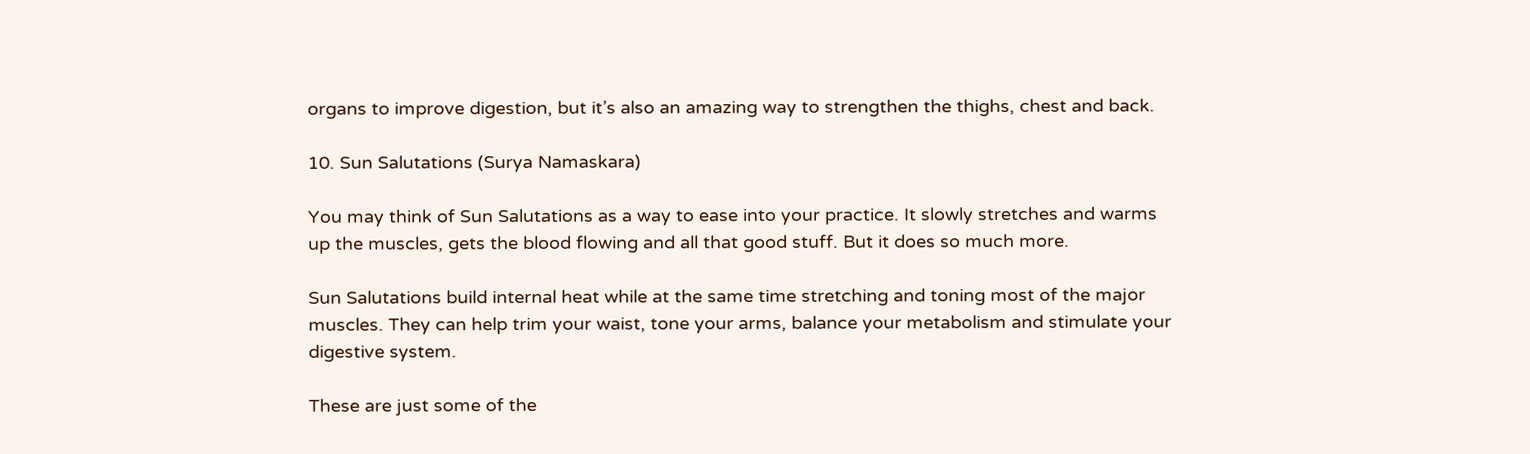organs to improve digestion, but it’s also an amazing way to strengthen the thighs, chest and back.

10. Sun Salutations (Surya Namaskara)

You may think of Sun Salutations as a way to ease into your practice. It slowly stretches and warms up the muscles, gets the blood flowing and all that good stuff. But it does so much more.

Sun Salutations build internal heat while at the same time stretching and toning most of the major muscles. They can help trim your waist, tone your arms, balance your metabolism and stimulate your digestive system.

These are just some of the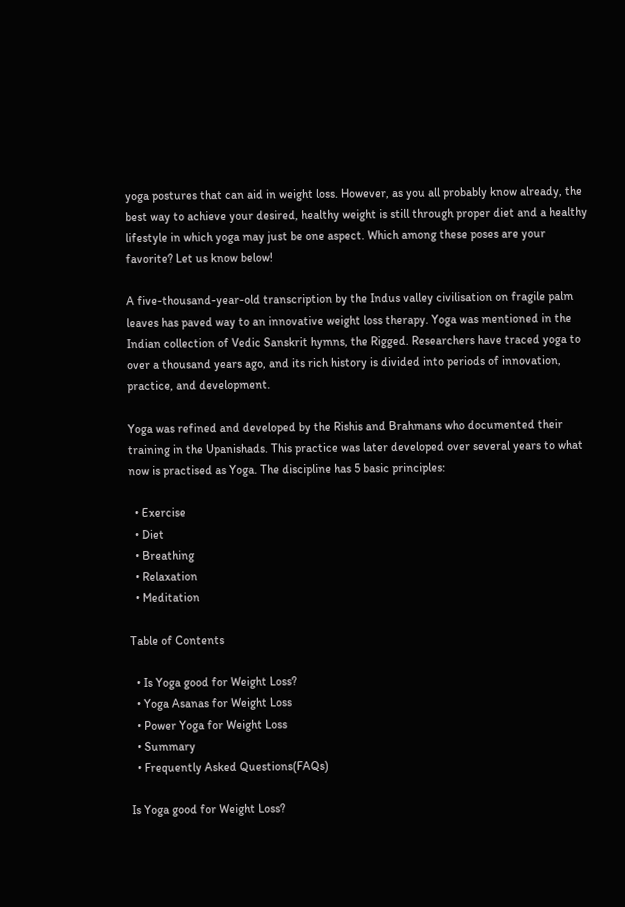yoga postures that can aid in weight loss. However, as you all probably know already, the best way to achieve your desired, healthy weight is still through proper diet and a healthy lifestyle in which yoga may just be one aspect. Which among these poses are your favorite? Let us know below!

A five-thousand-year-old transcription by the Indus valley civilisation on fragile palm leaves has paved way to an innovative weight loss therapy. Yoga was mentioned in the Indian collection of Vedic Sanskrit hymns, the Rigged. Researchers have traced yoga to over a thousand years ago, and its rich history is divided into periods of innovation, practice, and development.

Yoga was refined and developed by the Rishis and Brahmans who documented their training in the Upanishads. This practice was later developed over several years to what now is practised as Yoga. The discipline has 5 basic principles:

  • Exercise
  • Diet
  • Breathing
  • Relaxation
  • Meditation

Table of Contents

  • Is Yoga good for Weight Loss?
  • Yoga Asanas for Weight Loss
  • Power Yoga for Weight Loss
  • Summary
  • Frequently Asked Questions(FAQs)

Is Yoga good for Weight Loss?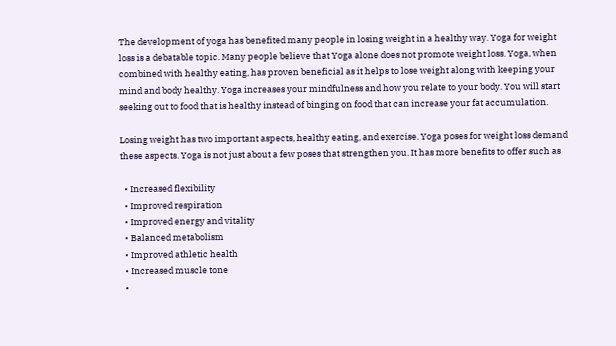The development of yoga has benefited many people in losing weight in a healthy way. Yoga for weight loss is a debatable topic. Many people believe that Yoga alone does not promote weight loss. Yoga, when combined with healthy eating, has proven beneficial as it helps to lose weight along with keeping your mind and body healthy. Yoga increases your mindfulness and how you relate to your body. You will start seeking out to food that is healthy instead of binging on food that can increase your fat accumulation.

Losing weight has two important aspects, healthy eating, and exercise. Yoga poses for weight loss demand these aspects. Yoga is not just about a few poses that strengthen you. It has more benefits to offer such as

  • Increased flexibility
  • Improved respiration
  • Improved energy and vitality
  • Balanced metabolism
  • Improved athletic health
  • Increased muscle tone
  •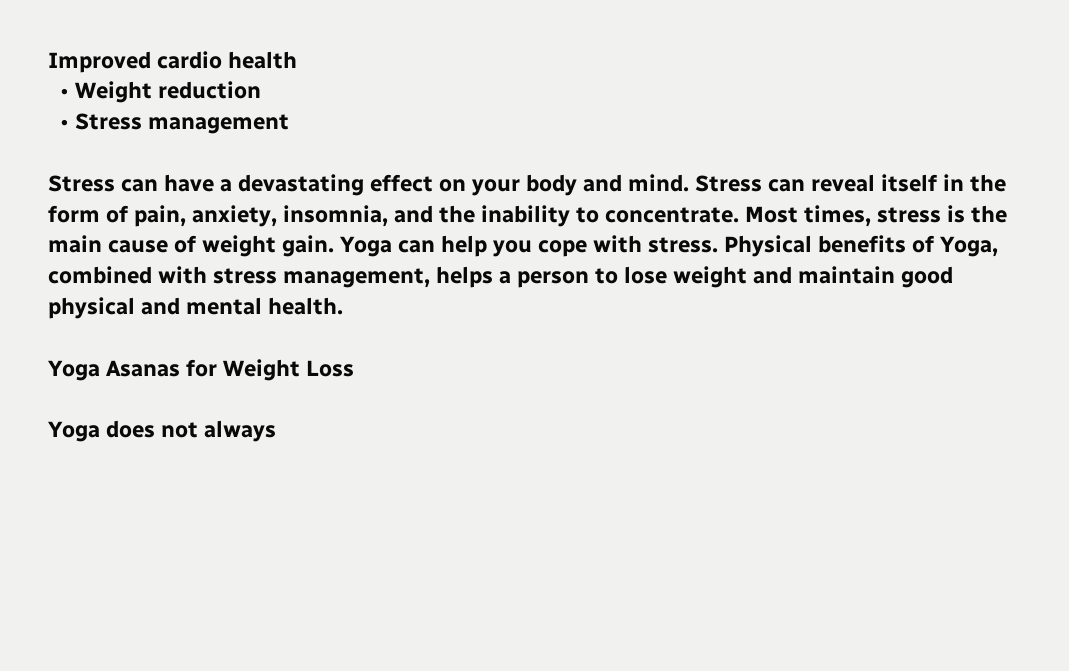Improved cardio health
  • Weight reduction
  • Stress management

Stress can have a devastating effect on your body and mind. Stress can reveal itself in the form of pain, anxiety, insomnia, and the inability to concentrate. Most times, stress is the main cause of weight gain. Yoga can help you cope with stress. Physical benefits of Yoga, combined with stress management, helps a person to lose weight and maintain good physical and mental health.

Yoga Asanas for Weight Loss

Yoga does not always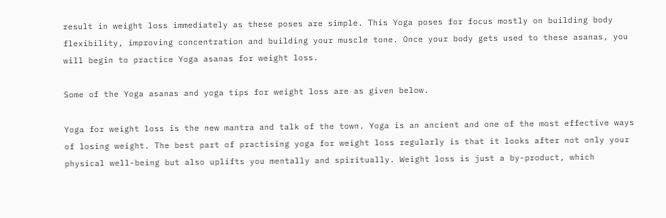result in weight loss immediately as these poses are simple. This Yoga poses for focus mostly on building body flexibility, improving concentration and building your muscle tone. Once your body gets used to these asanas, you will begin to practice Yoga asanas for weight loss.

Some of the Yoga asanas and yoga tips for weight loss are as given below.

Yoga for weight loss is the new mantra and talk of the town. Yoga is an ancient and one of the most effective ways of losing weight. The best part of practising yoga for weight loss regularly is that it looks after not only your physical well-being but also uplifts you mentally and spiritually. Weight loss is just a by-product, which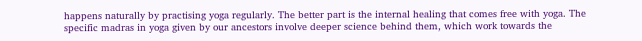happens naturally by practising yoga regularly. The better part is the internal healing that comes free with yoga. The specific madras in yoga given by our ancestors involve deeper science behind them, which work towards the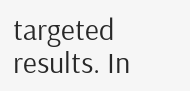targeted results. In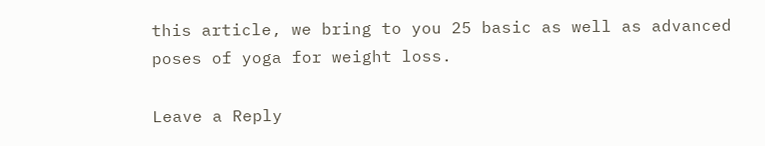this article, we bring to you 25 basic as well as advanced poses of yoga for weight loss.

Leave a Reply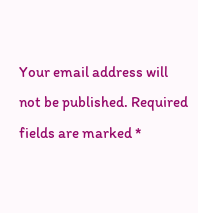Your email address will not be published. Required fields are marked *